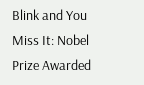Blink and You Miss It: Nobel Prize Awarded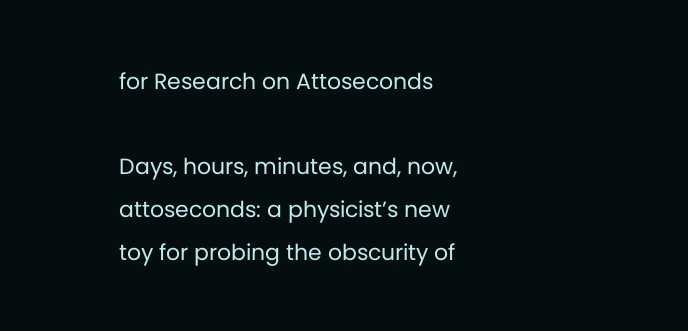for Research on Attoseconds

Days, hours, minutes, and, now, attoseconds: a physicist’s new toy for probing the obscurity of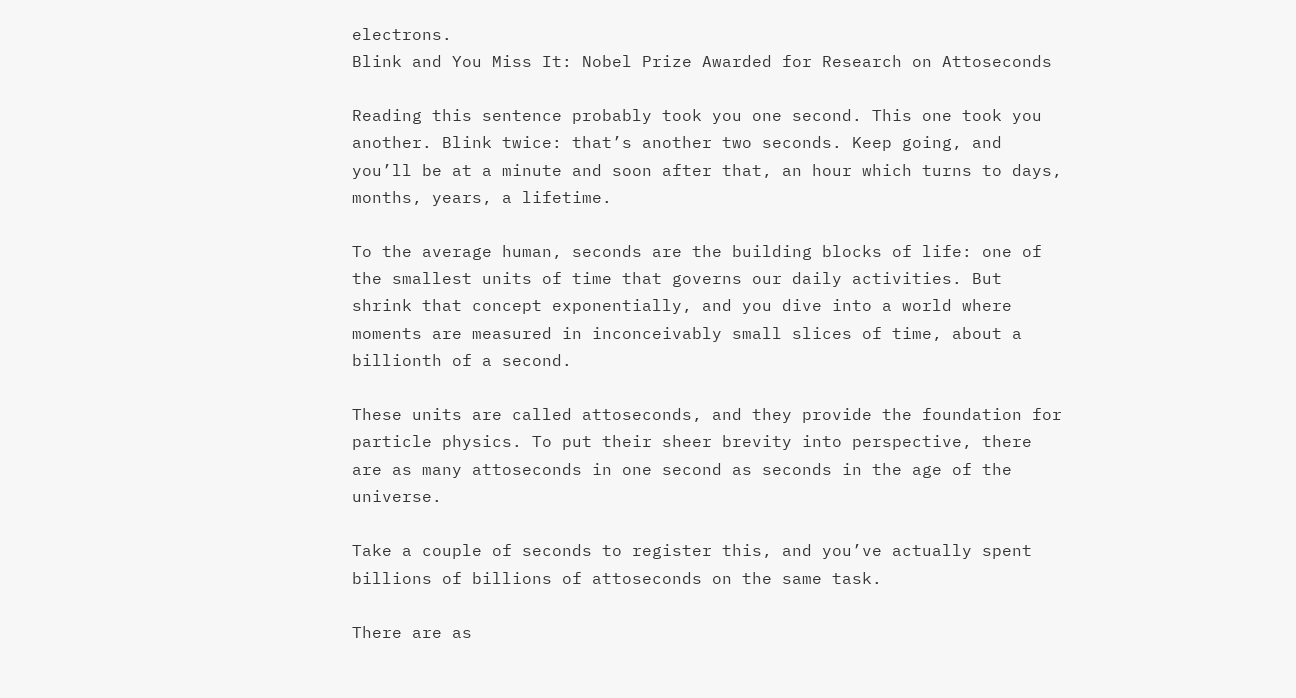electrons.
Blink and You Miss It: Nobel Prize Awarded for Research on Attoseconds

Reading this sentence probably took you one second. This one took you another. Blink twice: that’s another two seconds. Keep going, and you’ll be at a minute and soon after that, an hour which turns to days, months, years, a lifetime.

To the average human, seconds are the building blocks of life: one of the smallest units of time that governs our daily activities. But shrink that concept exponentially, and you dive into a world where moments are measured in inconceivably small slices of time, about a billionth of a second.

These units are called attoseconds, and they provide the foundation for particle physics. To put their sheer brevity into perspective, there are as many attoseconds in one second as seconds in the age of the universe.

Take a couple of seconds to register this, and you’ve actually spent billions of billions of attoseconds on the same task.

There are as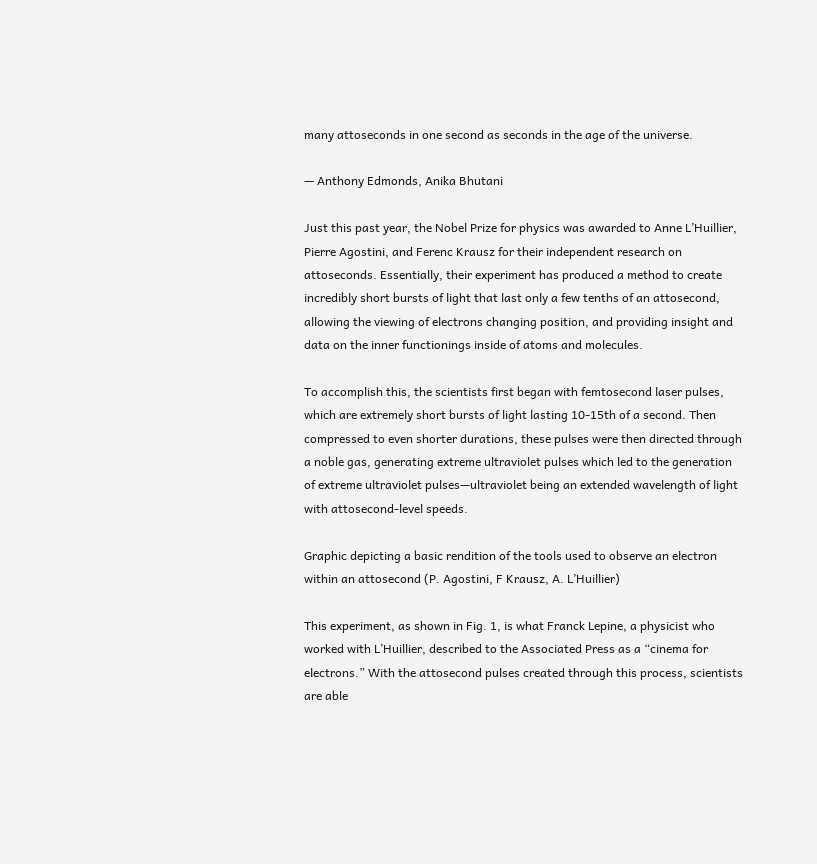many attoseconds in one second as seconds in the age of the universe.

— Anthony Edmonds, Anika Bhutani

Just this past year, the Nobel Prize for physics was awarded to Anne L’Huillier, Pierre Agostini, and Ferenc Krausz for their independent research on attoseconds. Essentially, their experiment has produced a method to create incredibly short bursts of light that last only a few tenths of an attosecond, allowing the viewing of electrons changing position, and providing insight and data on the inner functionings inside of atoms and molecules.

To accomplish this, the scientists first began with femtosecond laser pulses, which are extremely short bursts of light lasting 10-15th of a second. Then compressed to even shorter durations, these pulses were then directed through a noble gas, generating extreme ultraviolet pulses which led to the generation of extreme ultraviolet pulses—ultraviolet being an extended wavelength of light with attosecond-level speeds.

Graphic depicting a basic rendition of the tools used to observe an electron within an attosecond (P. Agostini, F Krausz, A. L’Huillier)

This experiment, as shown in Fig. 1, is what Franck Lepine, a physicist who worked with L’Huillier, described to the Associated Press as a “cinema for electrons.” With the attosecond pulses created through this process, scientists are able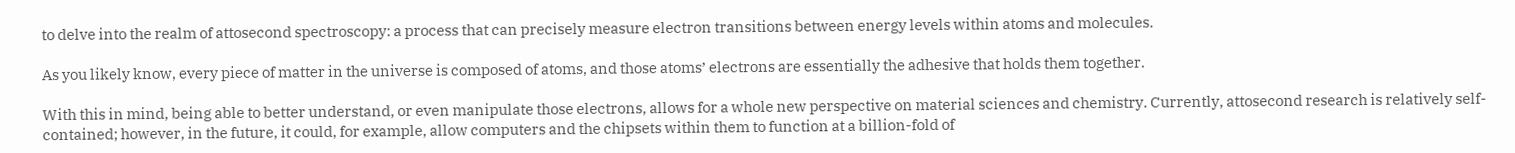to delve into the realm of attosecond spectroscopy: a process that can precisely measure electron transitions between energy levels within atoms and molecules.

As you likely know, every piece of matter in the universe is composed of atoms, and those atoms’ electrons are essentially the adhesive that holds them together.

With this in mind, being able to better understand, or even manipulate those electrons, allows for a whole new perspective on material sciences and chemistry. Currently, attosecond research is relatively self-contained; however, in the future, it could, for example, allow computers and the chipsets within them to function at a billion-fold of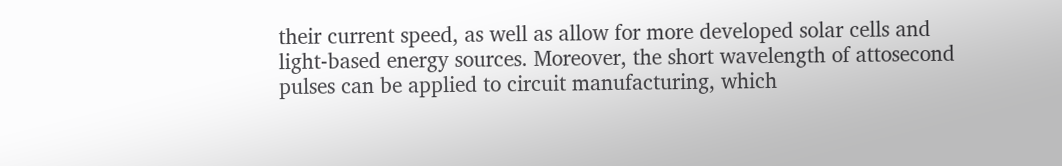their current speed, as well as allow for more developed solar cells and light-based energy sources. Moreover, the short wavelength of attosecond pulses can be applied to circuit manufacturing, which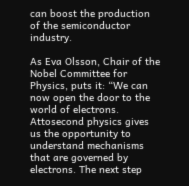can boost the production of the semiconductor industry.

As Eva Olsson, Chair of the Nobel Committee for Physics, puts it: “We can now open the door to the world of electrons. Attosecond physics gives us the opportunity to understand mechanisms that are governed by electrons. The next step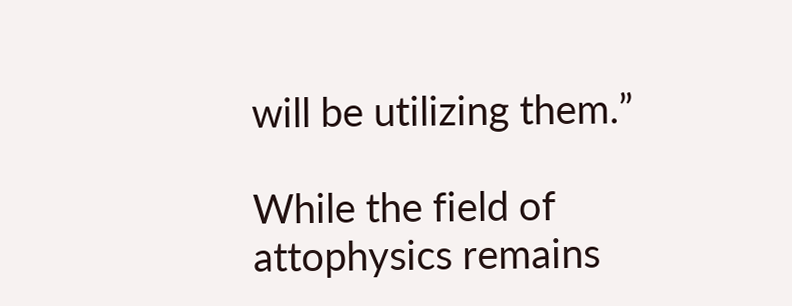will be utilizing them.”

While the field of attophysics remains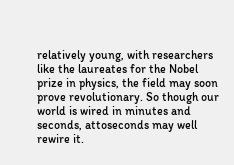relatively young, with researchers like the laureates for the Nobel prize in physics, the field may soon prove revolutionary. So though our world is wired in minutes and seconds, attoseconds may well rewire it.